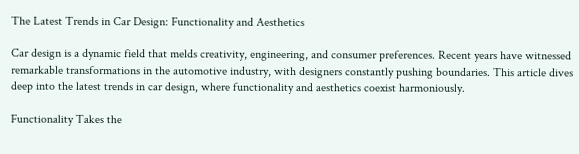The Latest Trends in Car Design: Functionality and Aesthetics

Car design is a dynamic field that melds creativity, engineering, and consumer preferences. Recent years have witnessed remarkable transformations in the automotive industry, with designers constantly pushing boundaries. This article dives deep into the latest trends in car design, where functionality and aesthetics coexist harmoniously.

Functionality Takes the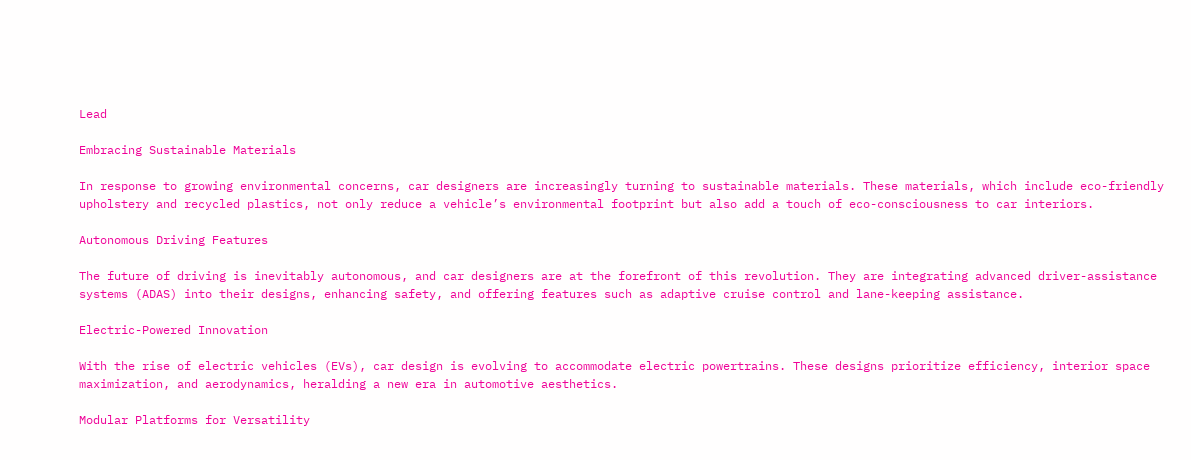Lead

Embracing Sustainable Materials

In response to growing environmental concerns, car designers are increasingly turning to sustainable materials. These materials, which include eco-friendly upholstery and recycled plastics, not only reduce a vehicle’s environmental footprint but also add a touch of eco-consciousness to car interiors.

Autonomous Driving Features

The future of driving is inevitably autonomous, and car designers are at the forefront of this revolution. They are integrating advanced driver-assistance systems (ADAS) into their designs, enhancing safety, and offering features such as adaptive cruise control and lane-keeping assistance.

Electric-Powered Innovation

With the rise of electric vehicles (EVs), car design is evolving to accommodate electric powertrains. These designs prioritize efficiency, interior space maximization, and aerodynamics, heralding a new era in automotive aesthetics.

Modular Platforms for Versatility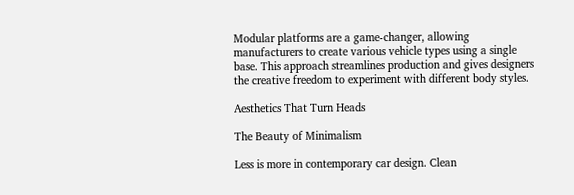Modular platforms are a game-changer, allowing manufacturers to create various vehicle types using a single base. This approach streamlines production and gives designers the creative freedom to experiment with different body styles.

Aesthetics That Turn Heads

The Beauty of Minimalism

Less is more in contemporary car design. Clean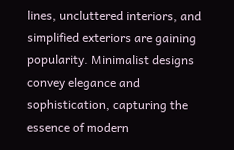lines, uncluttered interiors, and simplified exteriors are gaining popularity. Minimalist designs convey elegance and sophistication, capturing the essence of modern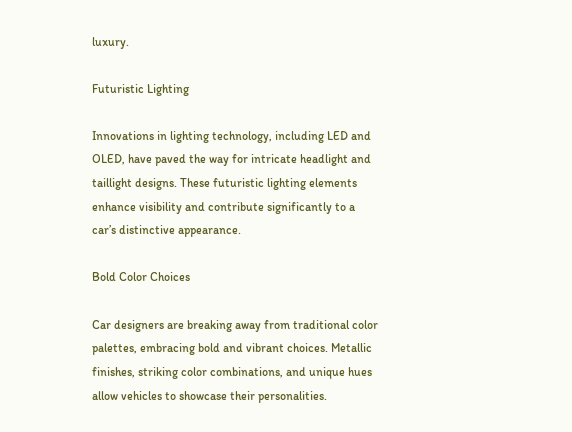luxury.

Futuristic Lighting

Innovations in lighting technology, including LED and OLED, have paved the way for intricate headlight and taillight designs. These futuristic lighting elements enhance visibility and contribute significantly to a car’s distinctive appearance.

Bold Color Choices

Car designers are breaking away from traditional color palettes, embracing bold and vibrant choices. Metallic finishes, striking color combinations, and unique hues allow vehicles to showcase their personalities.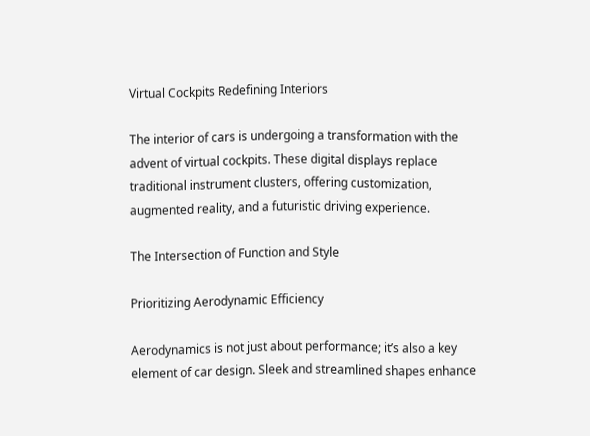Virtual Cockpits Redefining Interiors

The interior of cars is undergoing a transformation with the advent of virtual cockpits. These digital displays replace traditional instrument clusters, offering customization, augmented reality, and a futuristic driving experience.

The Intersection of Function and Style

Prioritizing Aerodynamic Efficiency

Aerodynamics is not just about performance; it’s also a key element of car design. Sleek and streamlined shapes enhance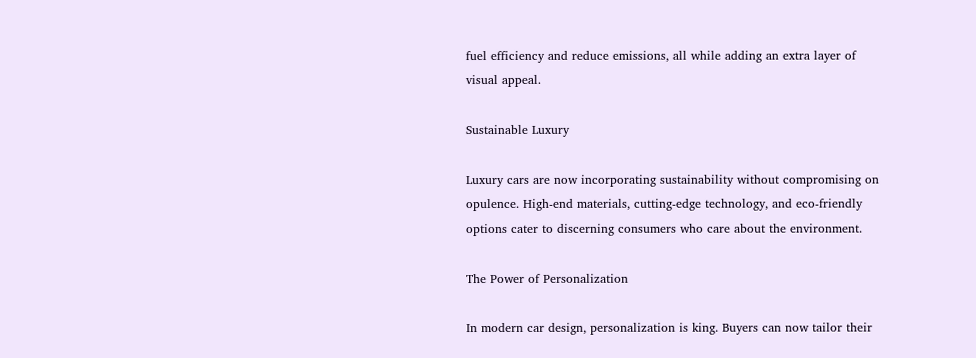fuel efficiency and reduce emissions, all while adding an extra layer of visual appeal.

Sustainable Luxury

Luxury cars are now incorporating sustainability without compromising on opulence. High-end materials, cutting-edge technology, and eco-friendly options cater to discerning consumers who care about the environment.

The Power of Personalization

In modern car design, personalization is king. Buyers can now tailor their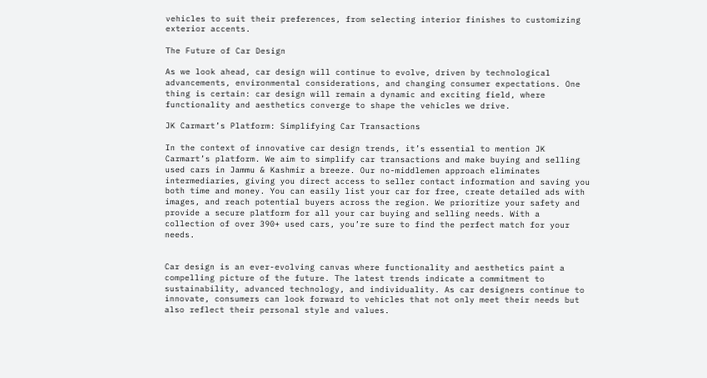vehicles to suit their preferences, from selecting interior finishes to customizing exterior accents.

The Future of Car Design

As we look ahead, car design will continue to evolve, driven by technological advancements, environmental considerations, and changing consumer expectations. One thing is certain: car design will remain a dynamic and exciting field, where functionality and aesthetics converge to shape the vehicles we drive.

JK Carmart’s Platform: Simplifying Car Transactions

In the context of innovative car design trends, it’s essential to mention JK Carmart’s platform. We aim to simplify car transactions and make buying and selling used cars in Jammu & Kashmir a breeze. Our no-middlemen approach eliminates intermediaries, giving you direct access to seller contact information and saving you both time and money. You can easily list your car for free, create detailed ads with images, and reach potential buyers across the region. We prioritize your safety and provide a secure platform for all your car buying and selling needs. With a collection of over 390+ used cars, you’re sure to find the perfect match for your needs.


Car design is an ever-evolving canvas where functionality and aesthetics paint a compelling picture of the future. The latest trends indicate a commitment to sustainability, advanced technology, and individuality. As car designers continue to innovate, consumers can look forward to vehicles that not only meet their needs but also reflect their personal style and values.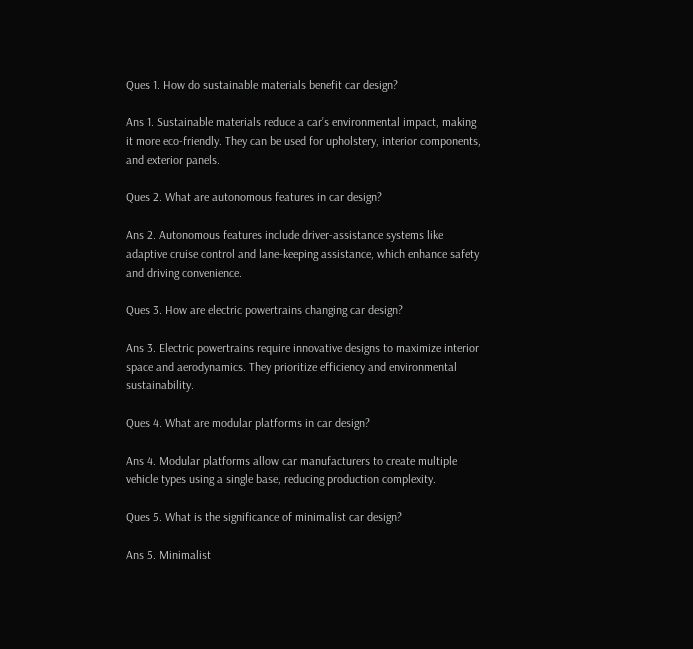Ques 1. How do sustainable materials benefit car design?

Ans 1. Sustainable materials reduce a car’s environmental impact, making it more eco-friendly. They can be used for upholstery, interior components, and exterior panels.

Ques 2. What are autonomous features in car design?

Ans 2. Autonomous features include driver-assistance systems like adaptive cruise control and lane-keeping assistance, which enhance safety and driving convenience.

Ques 3. How are electric powertrains changing car design?

Ans 3. Electric powertrains require innovative designs to maximize interior space and aerodynamics. They prioritize efficiency and environmental sustainability.

Ques 4. What are modular platforms in car design?

Ans 4. Modular platforms allow car manufacturers to create multiple vehicle types using a single base, reducing production complexity.

Ques 5. What is the significance of minimalist car design?

Ans 5. Minimalist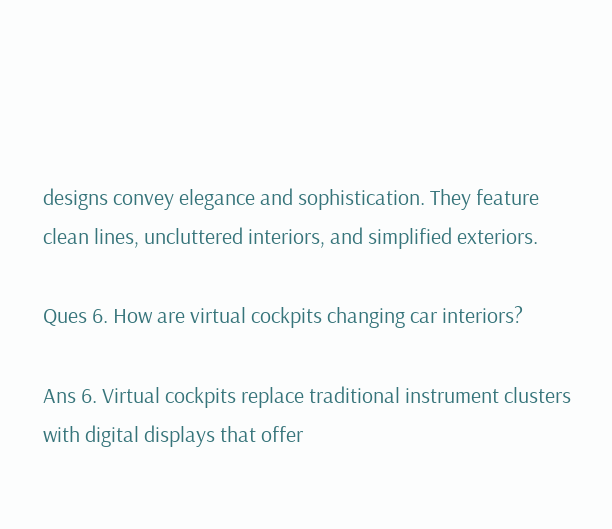designs convey elegance and sophistication. They feature clean lines, uncluttered interiors, and simplified exteriors.

Ques 6. How are virtual cockpits changing car interiors?

Ans 6. Virtual cockpits replace traditional instrument clusters with digital displays that offer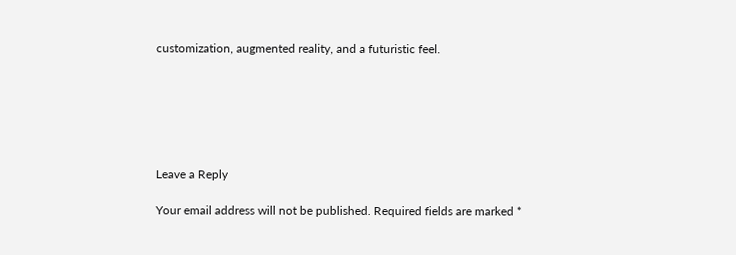customization, augmented reality, and a futuristic feel.






Leave a Reply

Your email address will not be published. Required fields are marked *